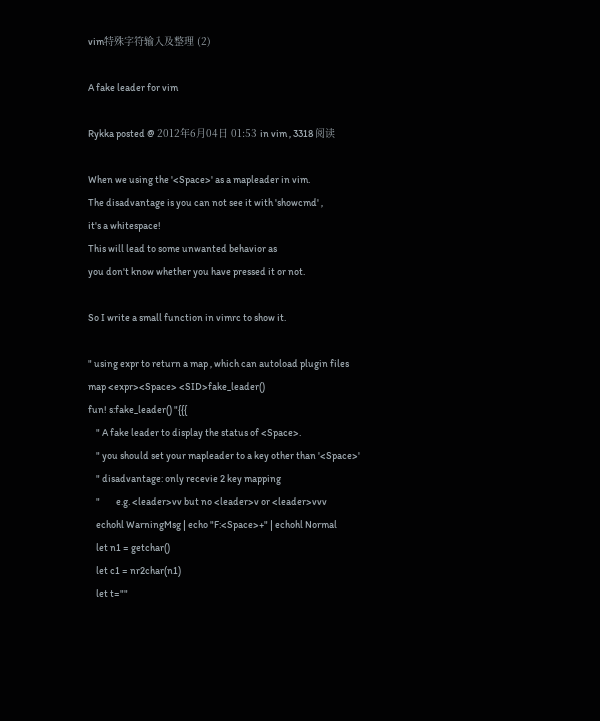vim特殊字符输入及整理 (2)

A fake leader for vim

Rykka posted @ 2012年6月04日 01:53 in vim , 3318 阅读

When we using the '<Space>' as a mapleader in vim.
The disadvantage is you can not see it with 'showcmd' ,
it's a whitespace!
This will lead to some unwanted behavior as
you don't know whether you have pressed it or not.

So I write a small function in vimrc to show it.

" using expr to return a map , which can autoload plugin files
map <expr><Space> <SID>fake_leader()
fun! s:fake_leader() "{{{
    " A fake leader to display the status of <Space>.
    " you should set your mapleader to a key other than '<Space>'
    " disadvantage: only recevie 2 key mapping
    "        e.g. <leader>vv but no <leader>v or <leader>vvv
    echohl WarningMsg | echo "F:<Space>+" | echohl Normal
    let n1 = getchar()
    let c1 = nr2char(n1)
    let t=""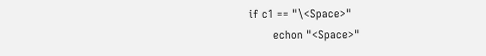if c1 == "\<Space>"
        echon "<Space>"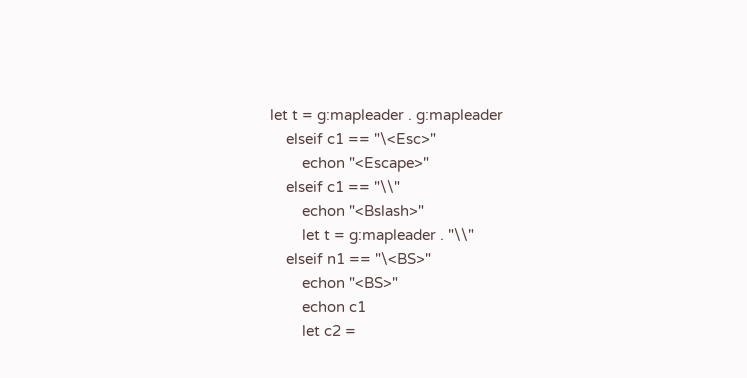let t = g:mapleader . g:mapleader
    elseif c1 == "\<Esc>"
        echon "<Escape>"
    elseif c1 == "\\"
        echon "<Bslash>"
        let t = g:mapleader . "\\"
    elseif n1 == "\<BS>"
        echon "<BS>"
        echon c1
        let c2 =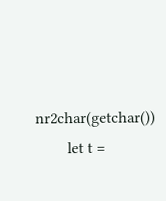nr2char(getchar())
        let t =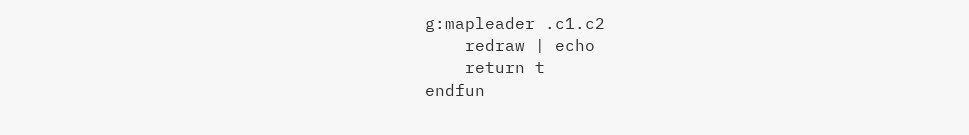g:mapleader .c1.c2
    redraw | echo
    return t
endfun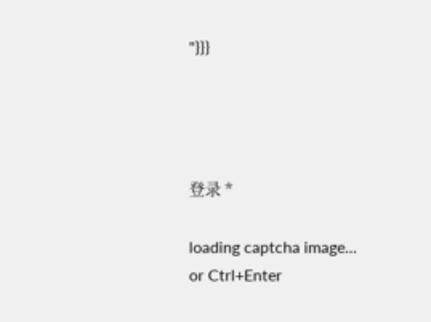"}}}




登录 *

loading captcha image...
or Ctrl+Enter